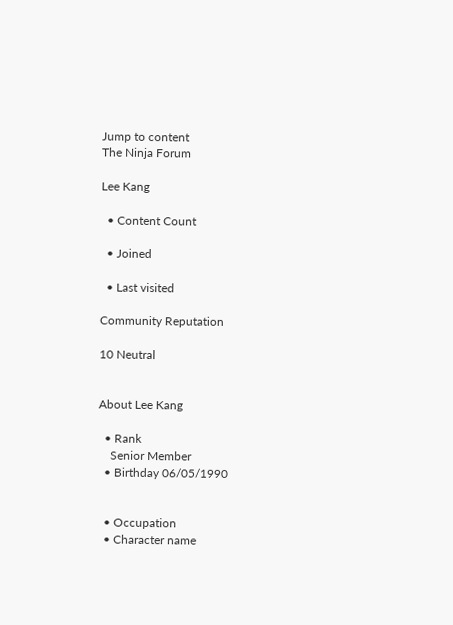Jump to content
The Ninja Forum

Lee Kang

  • Content Count

  • Joined

  • Last visited

Community Reputation

10 Neutral


About Lee Kang

  • Rank
    Senior Member
  • Birthday 06/05/1990


  • Occupation
  • Character name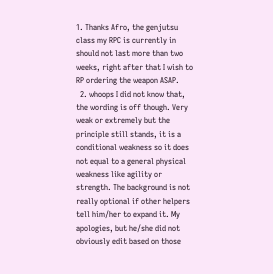1. Thanks Afro, the genjutsu class my RPC is currently in should not last more than two weeks, right after that I wish to RP ordering the weapon ASAP.
  2. whoops I did not know that, the wording is off though. Very weak or extremely but the principle still stands, it is a conditional weakness so it does not equal to a general physical weakness like agility or strength. The background is not really optional if other helpers tell him/her to expand it. My apologies, but he/she did not obviously edit based on those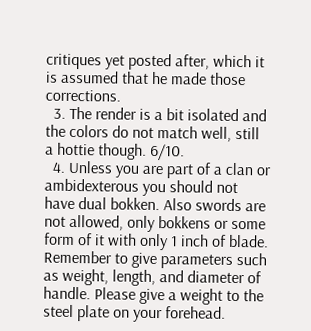critiques yet posted after, which it is assumed that he made those corrections.
  3. The render is a bit isolated and the colors do not match well, still a hottie though. 6/10.
  4. Unless you are part of a clan or ambidexterous you should not have dual bokken. Also swords are not allowed, only bokkens or some form of it with only 1 inch of blade. Remember to give parameters such as weight, length, and diameter of handle. Please give a weight to the steel plate on your forehead.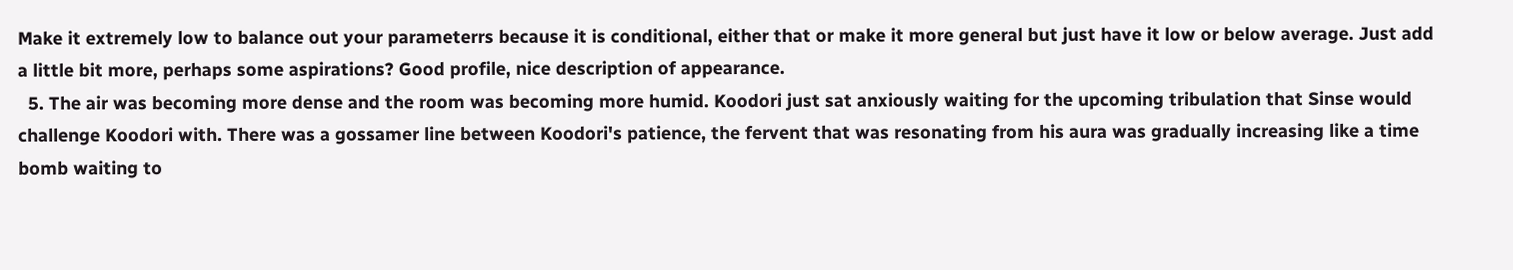Make it extremely low to balance out your parameterrs because it is conditional, either that or make it more general but just have it low or below average. Just add a little bit more, perhaps some aspirations? Good profile, nice description of appearance.
  5. The air was becoming more dense and the room was becoming more humid. Koodori just sat anxiously waiting for the upcoming tribulation that Sinse would challenge Koodori with. There was a gossamer line between Koodori's patience, the fervent that was resonating from his aura was gradually increasing like a time bomb waiting to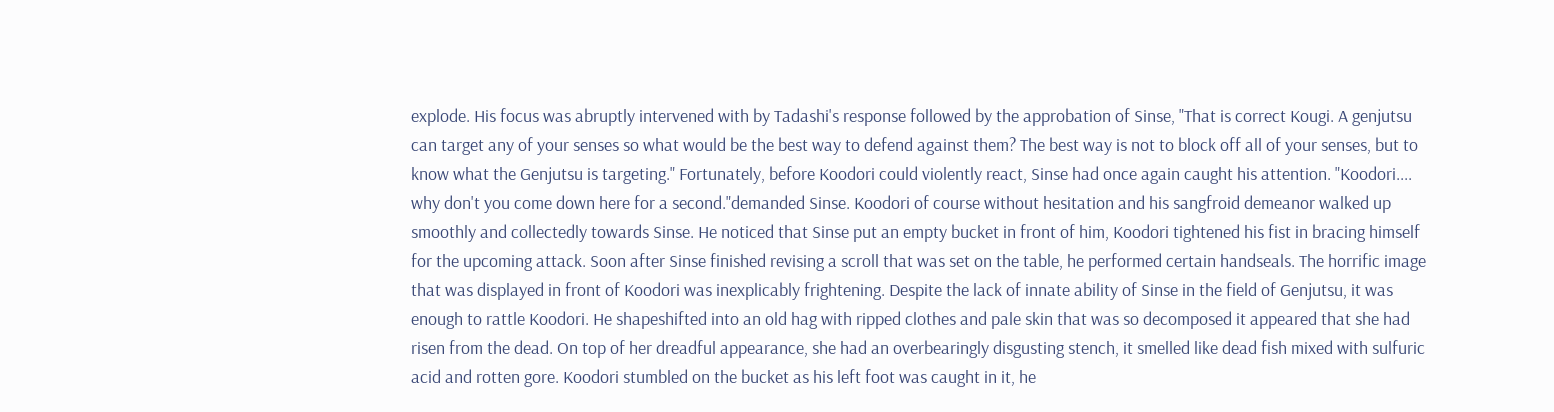explode. His focus was abruptly intervened with by Tadashi's response followed by the approbation of Sinse, "That is correct Kougi. A genjutsu can target any of your senses so what would be the best way to defend against them? The best way is not to block off all of your senses, but to know what the Genjutsu is targeting." Fortunately, before Koodori could violently react, Sinse had once again caught his attention. "Koodori.... why don't you come down here for a second."demanded Sinse. Koodori of course without hesitation and his sangfroid demeanor walked up smoothly and collectedly towards Sinse. He noticed that Sinse put an empty bucket in front of him, Koodori tightened his fist in bracing himself for the upcoming attack. Soon after Sinse finished revising a scroll that was set on the table, he performed certain handseals. The horrific image that was displayed in front of Koodori was inexplicably frightening. Despite the lack of innate ability of Sinse in the field of Genjutsu, it was enough to rattle Koodori. He shapeshifted into an old hag with ripped clothes and pale skin that was so decomposed it appeared that she had risen from the dead. On top of her dreadful appearance, she had an overbearingly disgusting stench, it smelled like dead fish mixed with sulfuric acid and rotten gore. Koodori stumbled on the bucket as his left foot was caught in it, he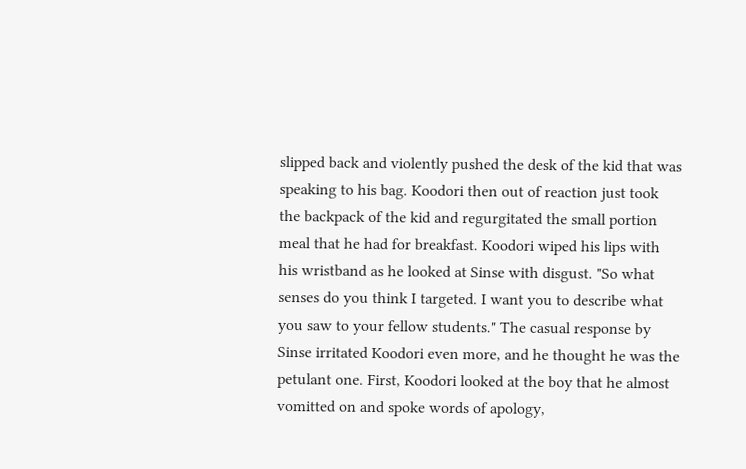slipped back and violently pushed the desk of the kid that was speaking to his bag. Koodori then out of reaction just took the backpack of the kid and regurgitated the small portion meal that he had for breakfast. Koodori wiped his lips with his wristband as he looked at Sinse with disgust. "So what senses do you think I targeted. I want you to describe what you saw to your fellow students." The casual response by Sinse irritated Koodori even more, and he thought he was the petulant one. First, Koodori looked at the boy that he almost vomitted on and spoke words of apology,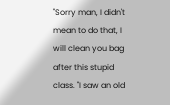"Sorry man, I didn't mean to do that, I will clean you bag after this stupid class. "I saw an old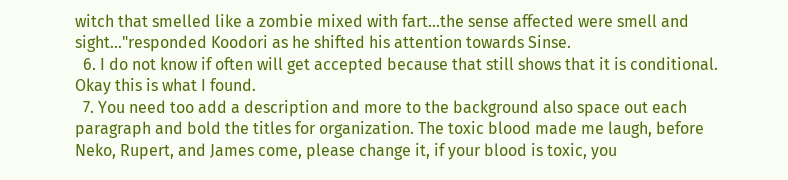witch that smelled like a zombie mixed with fart...the sense affected were smell and sight..."responded Koodori as he shifted his attention towards Sinse.
  6. I do not know if often will get accepted because that still shows that it is conditional. Okay this is what I found.
  7. You need too add a description and more to the background also space out each paragraph and bold the titles for organization. The toxic blood made me laugh, before Neko, Rupert, and James come, please change it, if your blood is toxic, you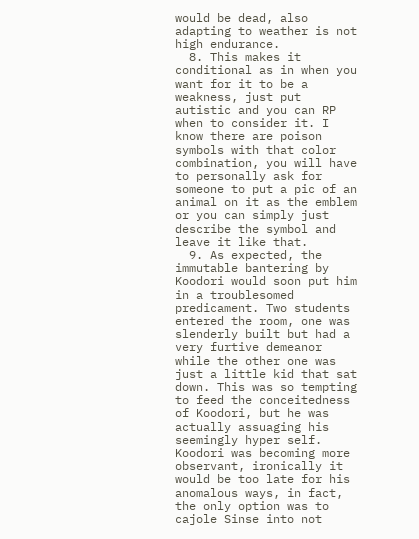would be dead, also adapting to weather is not high endurance.
  8. This makes it conditional as in when you want for it to be a weakness, just put autistic and you can RP when to consider it. I know there are poison symbols with that color combination, you will have to personally ask for someone to put a pic of an animal on it as the emblem or you can simply just describe the symbol and leave it like that.
  9. As expected, the immutable bantering by Koodori would soon put him in a troublesomed predicament. Two students entered the room, one was slenderly built but had a very furtive demeanor while the other one was just a little kid that sat down. This was so tempting to feed the conceitedness of Koodori, but he was actually assuaging his seemingly hyper self. Koodori was becoming more observant, ironically it would be too late for his anomalous ways, in fact, the only option was to cajole Sinse into not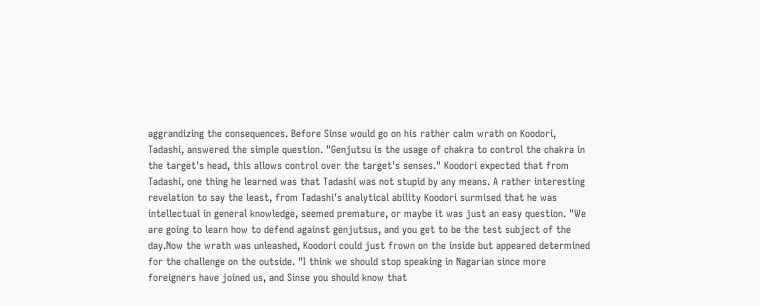aggrandizing the consequences. Before Sinse would go on his rather calm wrath on Koodori, Tadashi, answered the simple question. "Genjutsu is the usage of chakra to control the chakra in the target's head, this allows control over the target's senses." Koodori expected that from Tadashi, one thing he learned was that Tadashi was not stupid by any means. A rather interesting revelation to say the least, from Tadashi's analytical ability Koodori surmised that he was intellectual in general knowledge, seemed premature, or maybe it was just an easy question. "We are going to learn how to defend against genjutsus, and you get to be the test subject of the day.Now the wrath was unleashed, Koodori could just frown on the inside but appeared determined for the challenge on the outside. "I think we should stop speaking in Nagarian since more foreigners have joined us, and Sinse you should know that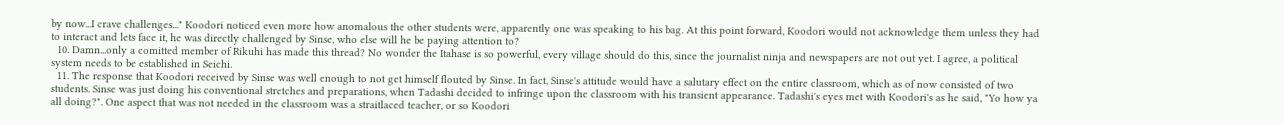by now...I crave challenges..." Koodori noticed even more how anomalous the other students were, apparently one was speaking to his bag. At this point forward, Koodori would not acknowledge them unless they had to interact and lets face it, he was directly challenged by Sinse, who else will he be paying attention to?
  10. Damn...only a comitted member of Rikuhi has made this thread? No wonder the Itahase is so powerful, every village should do this, since the journalist ninja and newspapers are not out yet. I agree, a political system needs to be established in Seichi.
  11. The response that Koodori received by Sinse was well enough to not get himself flouted by Sinse. In fact, Sinse's attitude would have a salutary effect on the entire classroom, which as of now consisted of two students. Sinse was just doing his conventional stretches and preparations, when Tadashi decided to infringe upon the classroom with his transient appearance. Tadashi's eyes met with Koodori's as he said, "Yo how ya all doing?". One aspect that was not needed in the classroom was a straitlaced teacher, or so Koodori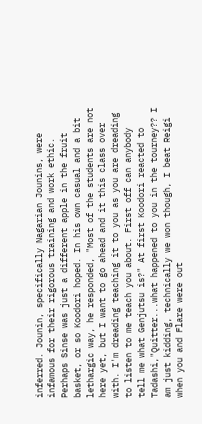inferred. Jounin, specifically Nagarian Jounins, were infamous for their rigorous training and work ethic. Perhaps Sinse was just a different apple in the fruit basket, or so Koodori hoped. In his own casual and a bit lethargic way, he responded, "Most of the students are not here yet, but I want to go ahead and it this class over with. I'm dreading teaching it to you as you are dreading to listen to me teach you about. First off can anybody tell me what Genjutsu is?" At first Koodori reacted to Tadashi,"Quitter...what happened to you in the tourney?? I am just kidding, technically we won though, I beat Reigi when you and Flare were out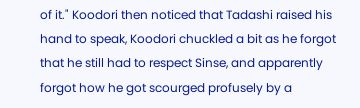of it." Koodori then noticed that Tadashi raised his hand to speak, Koodori chuckled a bit as he forgot that he still had to respect Sinse, and apparently forgot how he got scourged profusely by a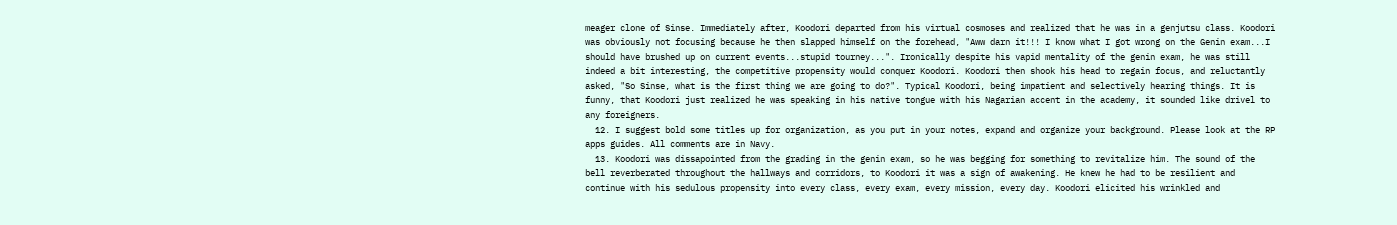meager clone of Sinse. Immediately after, Koodori departed from his virtual cosmoses and realized that he was in a genjutsu class. Koodori was obviously not focusing because he then slapped himself on the forehead, "Aww darn it!!! I know what I got wrong on the Genin exam...I should have brushed up on current events...stupid tourney...". Ironically despite his vapid mentality of the genin exam, he was still indeed a bit interesting, the competitive propensity would conquer Koodori. Koodori then shook his head to regain focus, and reluctantly asked, "So Sinse, what is the first thing we are going to do?". Typical Koodori, being impatient and selectively hearing things. It is funny, that Koodori just realized he was speaking in his native tongue with his Nagarian accent in the academy, it sounded like drivel to any foreigners.
  12. I suggest bold some titles up for organization, as you put in your notes, expand and organize your background. Please look at the RP apps guides. All comments are in Navy.
  13. Koodori was dissapointed from the grading in the genin exam, so he was begging for something to revitalize him. The sound of the bell reverberated throughout the hallways and corridors, to Koodori it was a sign of awakening. He knew he had to be resilient and continue with his sedulous propensity into every class, every exam, every mission, every day. Koodori elicited his wrinkled and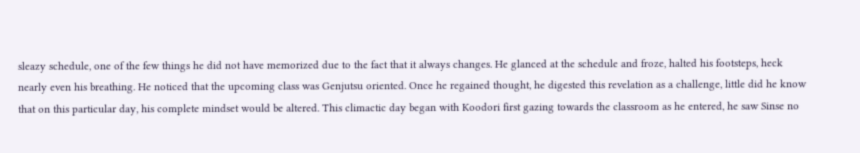sleazy schedule, one of the few things he did not have memorized due to the fact that it always changes. He glanced at the schedule and froze, halted his footsteps, heck nearly even his breathing. He noticed that the upcoming class was Genjutsu oriented. Once he regained thought, he digested this revelation as a challenge, little did he know that on this particular day, his complete mindset would be altered. This climactic day began with Koodori first gazing towards the classroom as he entered, he saw Sinse no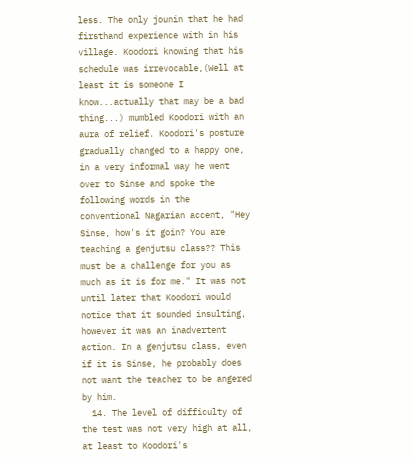less. The only jounin that he had firsthand experience with in his village. Koodori knowing that his schedule was irrevocable,(Well at least it is someone I know...actually that may be a bad thing...) mumbled Koodori with an aura of relief. Koodori's posture gradually changed to a happy one, in a very informal way he went over to Sinse and spoke the following words in the conventional Nagarian accent, "Hey Sinse, how's it goin? You are teaching a genjutsu class?? This must be a challenge for you as much as it is for me." It was not until later that Koodori would notice that it sounded insulting, however it was an inadvertent action. In a genjutsu class, even if it is Sinse, he probably does not want the teacher to be angered by him.
  14. The level of difficulty of the test was not very high at all, at least to Koodori's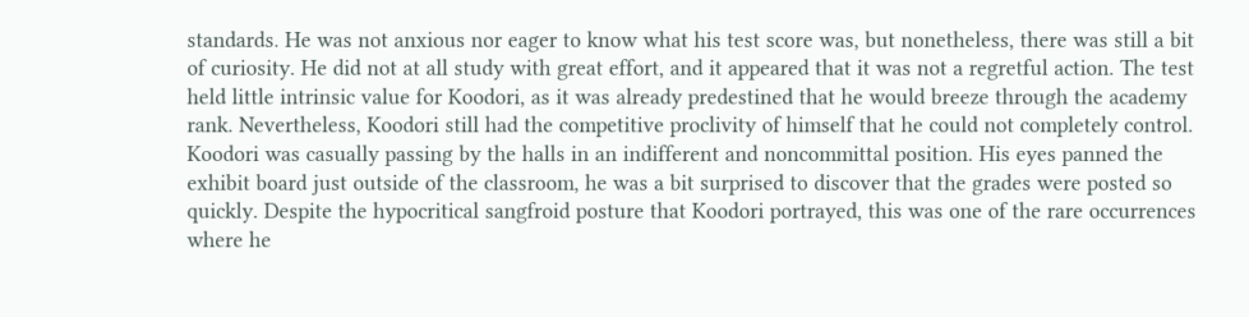standards. He was not anxious nor eager to know what his test score was, but nonetheless, there was still a bit of curiosity. He did not at all study with great effort, and it appeared that it was not a regretful action. The test held little intrinsic value for Koodori, as it was already predestined that he would breeze through the academy rank. Nevertheless, Koodori still had the competitive proclivity of himself that he could not completely control. Koodori was casually passing by the halls in an indifferent and noncommittal position. His eyes panned the exhibit board just outside of the classroom, he was a bit surprised to discover that the grades were posted so quickly. Despite the hypocritical sangfroid posture that Koodori portrayed, this was one of the rare occurrences where he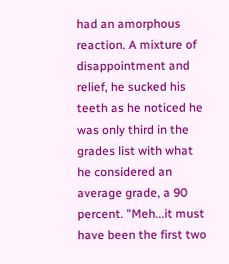had an amorphous reaction. A mixture of disappointment and relief, he sucked his teeth as he noticed he was only third in the grades list with what he considered an average grade, a 90 percent. "Meh...it must have been the first two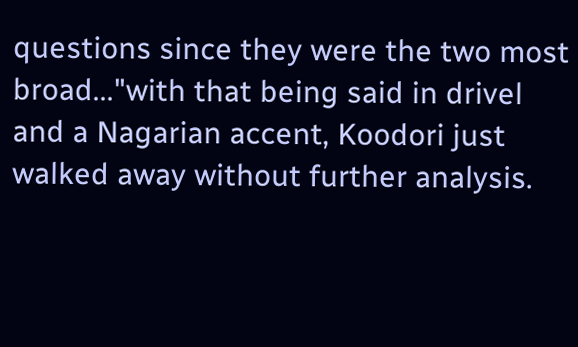questions since they were the two most broad..."with that being said in drivel and a Nagarian accent, Koodori just walked away without further analysis.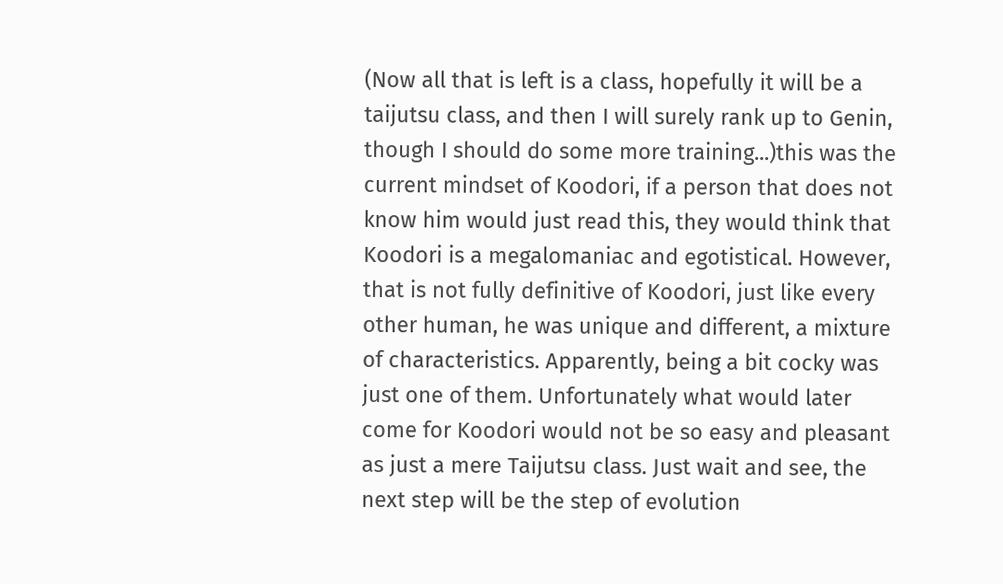(Now all that is left is a class, hopefully it will be a taijutsu class, and then I will surely rank up to Genin, though I should do some more training...)this was the current mindset of Koodori, if a person that does not know him would just read this, they would think that Koodori is a megalomaniac and egotistical. However, that is not fully definitive of Koodori, just like every other human, he was unique and different, a mixture of characteristics. Apparently, being a bit cocky was just one of them. Unfortunately what would later come for Koodori would not be so easy and pleasant as just a mere Taijutsu class. Just wait and see, the next step will be the step of evolution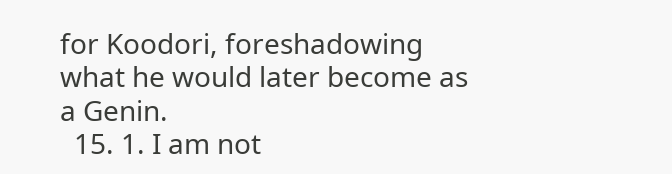for Koodori, foreshadowing what he would later become as a Genin.
  15. 1. I am not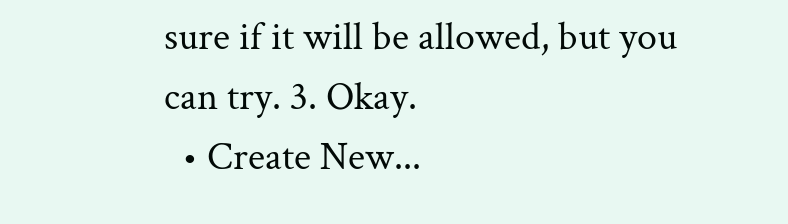sure if it will be allowed, but you can try. 3. Okay.
  • Create New...